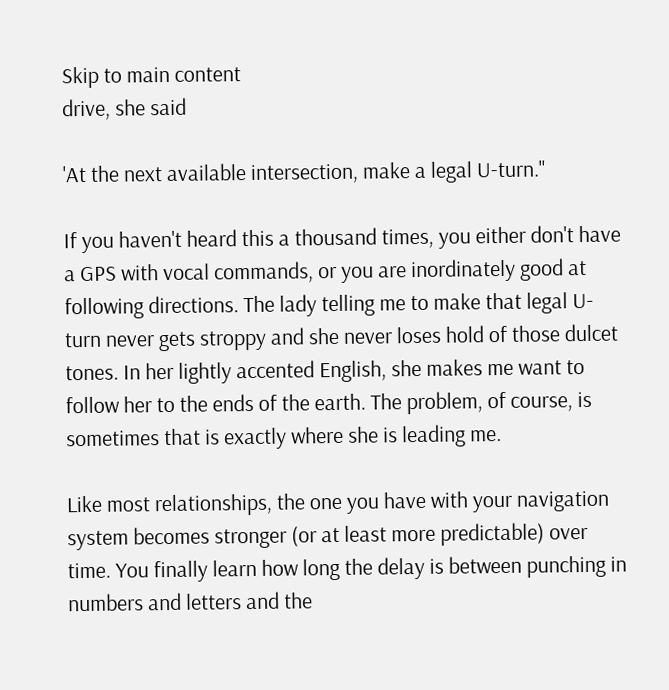Skip to main content
drive, she said

'At the next available intersection, make a legal U-turn."

If you haven't heard this a thousand times, you either don't have a GPS with vocal commands, or you are inordinately good at following directions. The lady telling me to make that legal U-turn never gets stroppy and she never loses hold of those dulcet tones. In her lightly accented English, she makes me want to follow her to the ends of the earth. The problem, of course, is sometimes that is exactly where she is leading me.

Like most relationships, the one you have with your navigation system becomes stronger (or at least more predictable) over time. You finally learn how long the delay is between punching in numbers and letters and the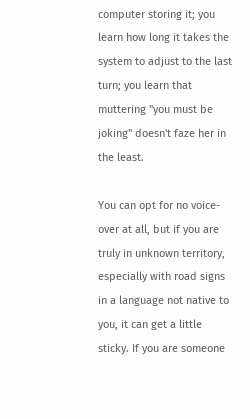computer storing it; you learn how long it takes the system to adjust to the last turn; you learn that muttering "you must be joking" doesn't faze her in the least.

You can opt for no voice-over at all, but if you are truly in unknown territory, especially with road signs in a language not native to you, it can get a little sticky. If you are someone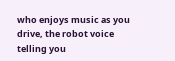who enjoys music as you drive, the robot voice telling you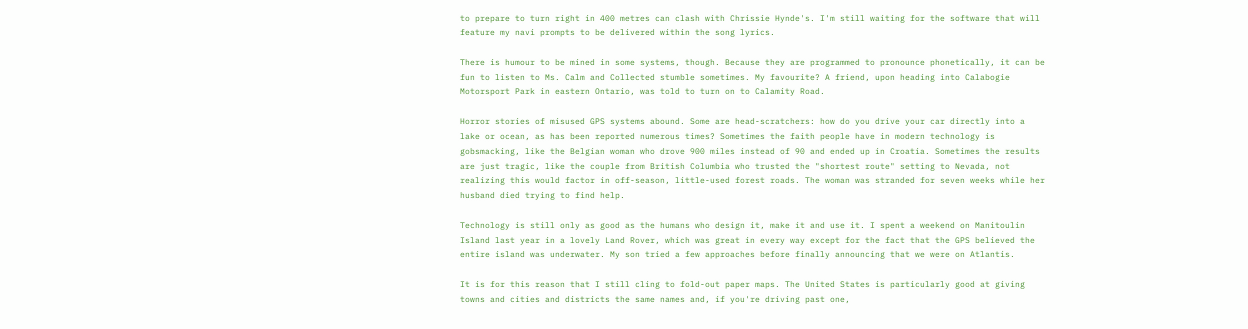to prepare to turn right in 400 metres can clash with Chrissie Hynde's. I'm still waiting for the software that will feature my navi prompts to be delivered within the song lyrics.

There is humour to be mined in some systems, though. Because they are programmed to pronounce phonetically, it can be fun to listen to Ms. Calm and Collected stumble sometimes. My favourite? A friend, upon heading into Calabogie Motorsport Park in eastern Ontario, was told to turn on to Calamity Road.

Horror stories of misused GPS systems abound. Some are head-scratchers: how do you drive your car directly into a lake or ocean, as has been reported numerous times? Sometimes the faith people have in modern technology is gobsmacking, like the Belgian woman who drove 900 miles instead of 90 and ended up in Croatia. Sometimes the results are just tragic, like the couple from British Columbia who trusted the "shortest route" setting to Nevada, not realizing this would factor in off-season, little-used forest roads. The woman was stranded for seven weeks while her husband died trying to find help.

Technology is still only as good as the humans who design it, make it and use it. I spent a weekend on Manitoulin Island last year in a lovely Land Rover, which was great in every way except for the fact that the GPS believed the entire island was underwater. My son tried a few approaches before finally announcing that we were on Atlantis.

It is for this reason that I still cling to fold-out paper maps. The United States is particularly good at giving towns and cities and districts the same names and, if you're driving past one,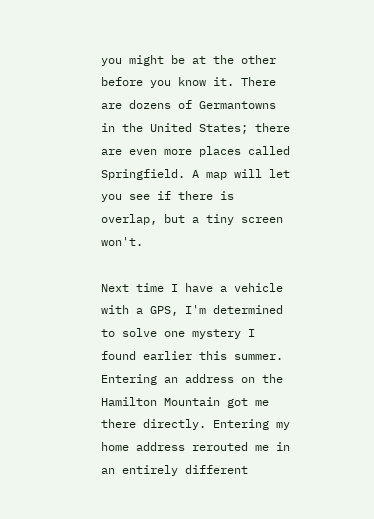you might be at the other before you know it. There are dozens of Germantowns in the United States; there are even more places called Springfield. A map will let you see if there is overlap, but a tiny screen won't.

Next time I have a vehicle with a GPS, I'm determined to solve one mystery I found earlier this summer. Entering an address on the Hamilton Mountain got me there directly. Entering my home address rerouted me in an entirely different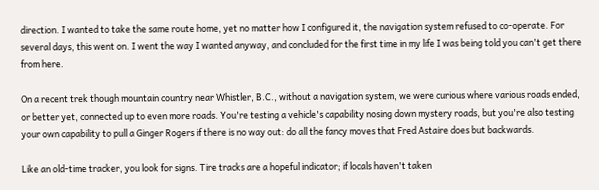direction. I wanted to take the same route home, yet no matter how I configured it, the navigation system refused to co-operate. For several days, this went on. I went the way I wanted anyway, and concluded for the first time in my life I was being told you can't get there from here.

On a recent trek though mountain country near Whistler, B.C., without a navigation system, we were curious where various roads ended, or better yet, connected up to even more roads. You're testing a vehicle's capability nosing down mystery roads, but you're also testing your own capability to pull a Ginger Rogers if there is no way out: do all the fancy moves that Fred Astaire does but backwards.

Like an old-time tracker, you look for signs. Tire tracks are a hopeful indicator; if locals haven't taken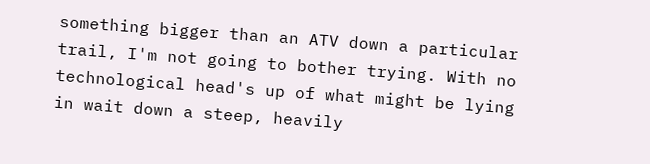something bigger than an ATV down a particular trail, I'm not going to bother trying. With no technological head's up of what might be lying in wait down a steep, heavily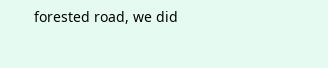forested road, we did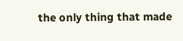the only thing that made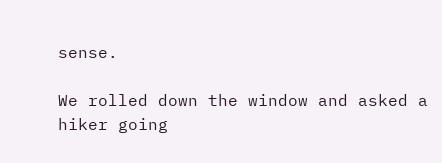sense.

We rolled down the window and asked a hiker going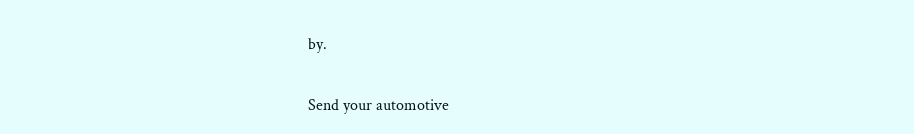by.

Send your automotive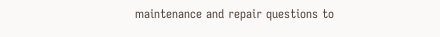maintenance and repair questions to